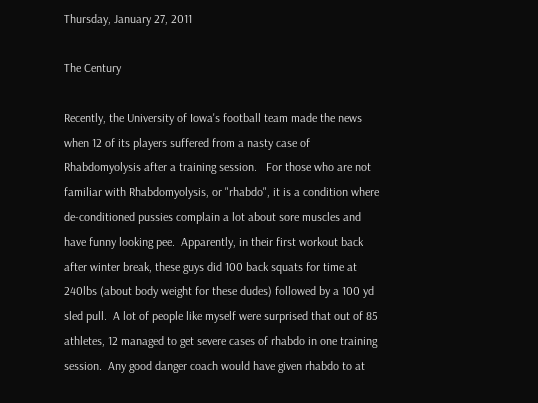Thursday, January 27, 2011

The Century

Recently, the University of Iowa's football team made the news when 12 of its players suffered from a nasty case of Rhabdomyolysis after a training session.   For those who are not familiar with Rhabdomyolysis, or "rhabdo", it is a condition where de-conditioned pussies complain a lot about sore muscles and have funny looking pee.  Apparently, in their first workout back after winter break, these guys did 100 back squats for time at 240lbs (about body weight for these dudes) followed by a 100 yd sled pull.  A lot of people like myself were surprised that out of 85 athletes, 12 managed to get severe cases of rhabdo in one training session.  Any good danger coach would have given rhabdo to at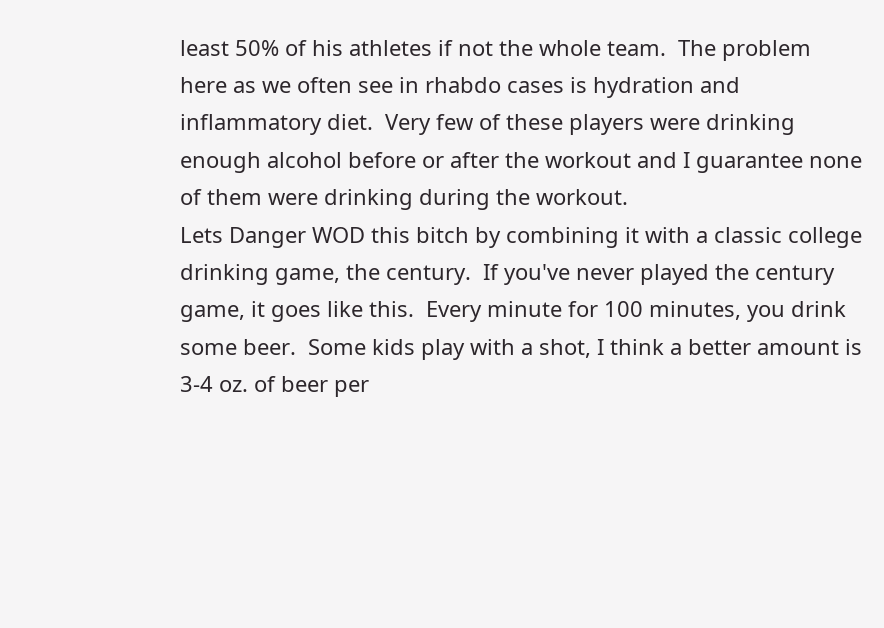least 50% of his athletes if not the whole team.  The problem here as we often see in rhabdo cases is hydration and inflammatory diet.  Very few of these players were drinking enough alcohol before or after the workout and I guarantee none of them were drinking during the workout.
Lets Danger WOD this bitch by combining it with a classic college drinking game, the century.  If you've never played the century game, it goes like this.  Every minute for 100 minutes, you drink some beer.  Some kids play with a shot, I think a better amount is 3-4 oz. of beer per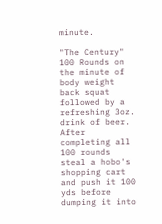minute.

"The Century"
100 Rounds on the minute of body weight back squat followed by a refreshing 3oz. drink of beer.  After completing all 100 rounds steal a hobo's shopping cart and push it 100 yds before dumping it into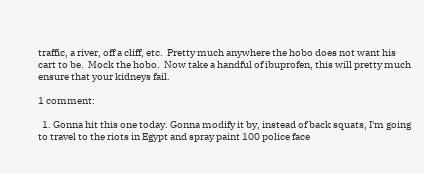traffic, a river, off a cliff, etc.  Pretty much anywhere the hobo does not want his cart to be.  Mock the hobo.  Now take a handful of ibuprofen, this will pretty much ensure that your kidneys fail.

1 comment:

  1. Gonna hit this one today. Gonna modify it by, instead of back squats, I'm going to travel to the riots in Egypt and spray paint 100 police face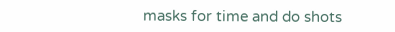masks for time and do shots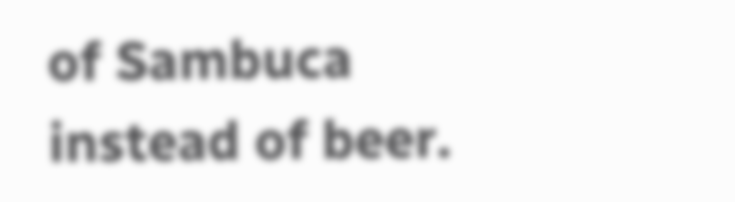of Sambuca instead of beer.